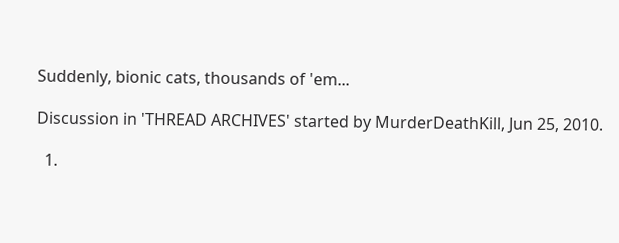Suddenly, bionic cats, thousands of 'em...

Discussion in 'THREAD ARCHIVES' started by MurderDeathKill, Jun 25, 2010.

  1.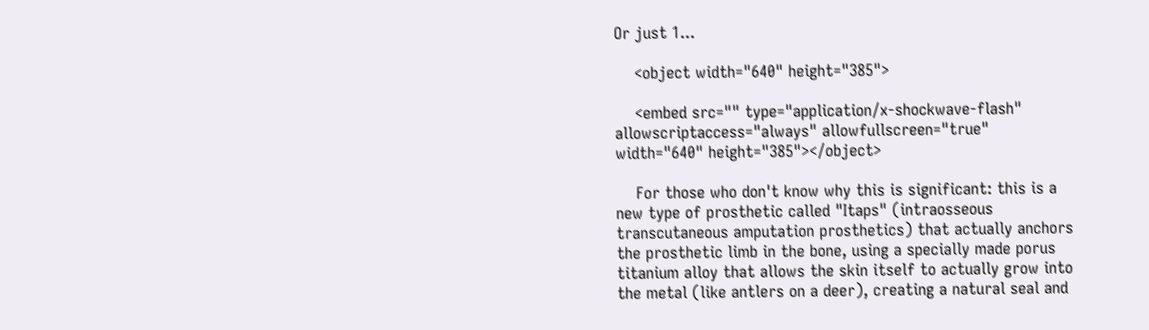Or just 1...

    <object width="640" height="385">

    <embed src="" type="application/x-shockwave-flash" allowscriptaccess="always" allowfullscreen="true" width="640" height="385"></object>

    For those who don't know why this is significant: this is a new type of prosthetic called "Itaps" (intraosseous transcutaneous amputation prosthetics) that actually anchors the prosthetic limb in the bone, using a specially made porus titanium alloy that allows the skin itself to actually grow into the metal (like antlers on a deer), creating a natural seal and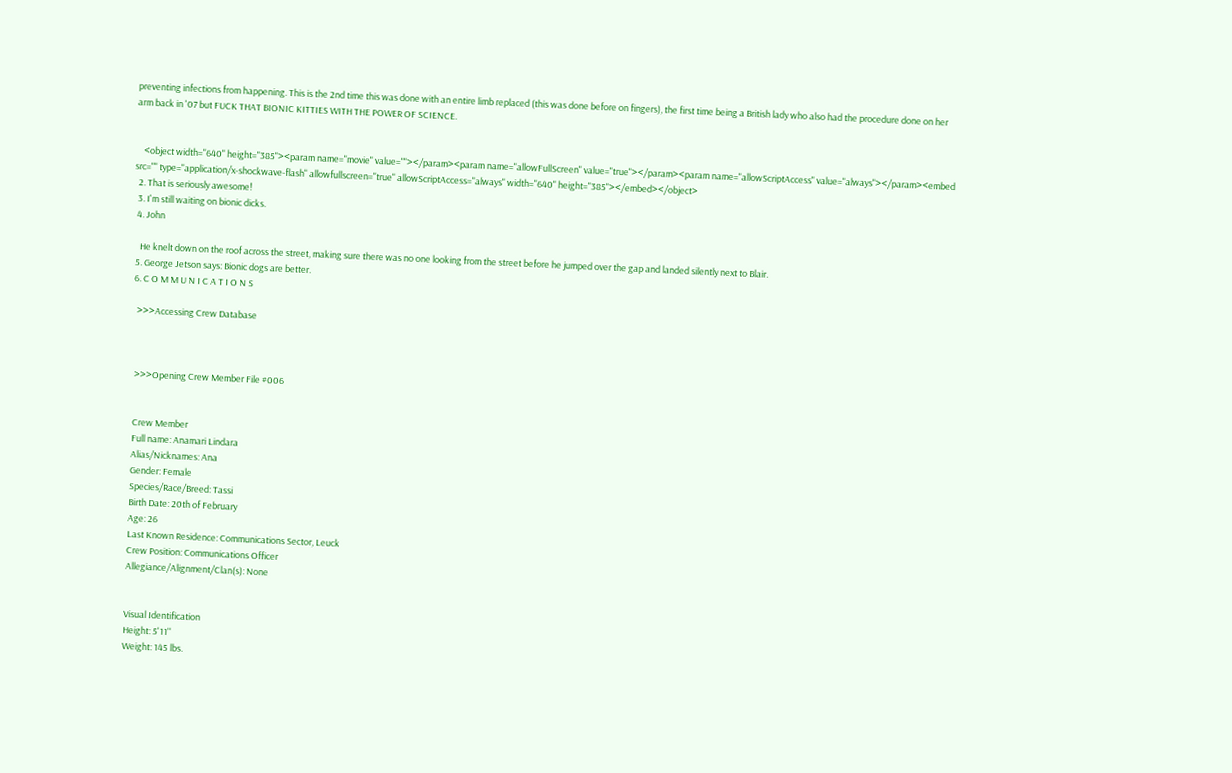preventing infections from happening. This is the 2nd time this was done with an entire limb replaced (this was done before on fingers), the first time being a British lady who also had the procedure done on her arm back in '07 but FUCK THAT BIONIC KITTIES WITH THE POWER OF SCIENCE.


    <object width="640" height="385"><param name="movie" value=""></param><param name="allowFullScreen" value="true"></param><param name="allowScriptAccess" value="always"></param><embed src="" type="application/x-shockwave-flash" allowfullscreen="true" allowScriptAccess="always" width="640" height="385"></embed></object>
  2. That is seriously awesome!
  3. I'm still waiting on bionic dicks.
  4. John

    He knelt down on the roof across the street, making sure there was no one looking from the street before he jumped over the gap and landed silently next to Blair.
  5. George Jetson says: Bionic dogs are better.
  6. C O M M U N I C A T I O N S

    >>>Accessing Crew Database



    >>>Opening Crew Member File #006


    Crew Member
    Full name: Anamari Lindara
    Alias/Nicknames: Ana
    Gender: Female
    Species/Race/Breed: Tassi
    Birth Date: 20th of February
    Age: 26
    Last Known Residence: Communications Sector, Leuck
    Crew Position: Communications Officer
    Allegiance/Alignment/Clan(s): None


    Visual Identification
    Height: 5'11''
    Weight: 145 lbs.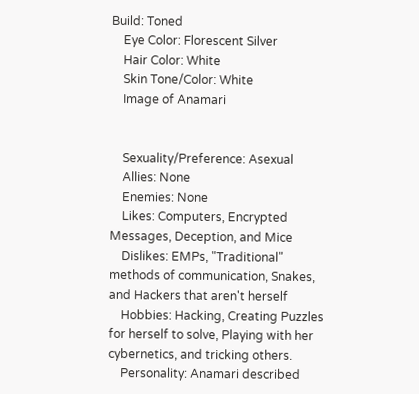Build: Toned
    Eye Color: Florescent Silver
    Hair Color: White
    Skin Tone/Color: White
    Image of Anamari


    Sexuality/Preference: Asexual
    Allies: None
    Enemies: None
    Likes: Computers, Encrypted Messages, Deception, and Mice
    Dislikes: EMPs, "Traditional" methods of communication, Snakes, and Hackers that aren't herself
    Hobbies: Hacking, Creating Puzzles for herself to solve, Playing with her cybernetics, and tricking others.
    Personality: Anamari described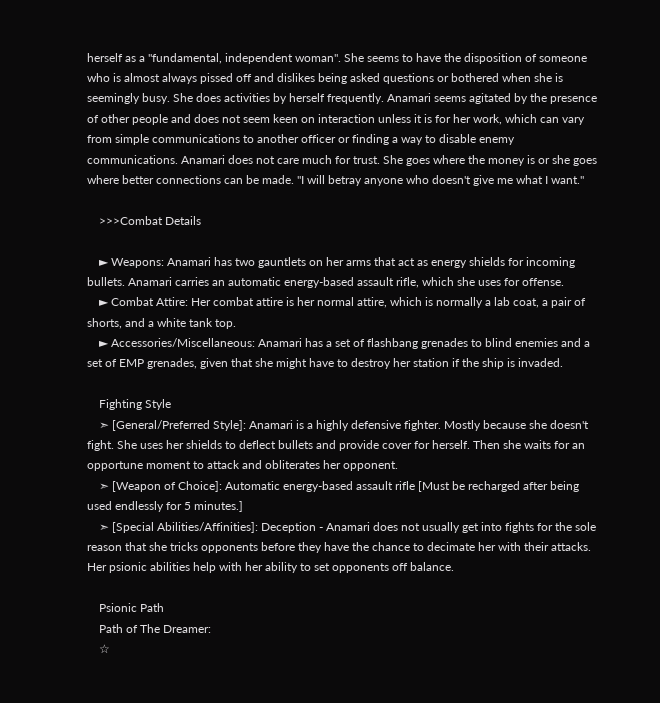herself as a "fundamental, independent woman". She seems to have the disposition of someone who is almost always pissed off and dislikes being asked questions or bothered when she is seemingly busy. She does activities by herself frequently. Anamari seems agitated by the presence of other people and does not seem keen on interaction unless it is for her work, which can vary from simple communications to another officer or finding a way to disable enemy communications. Anamari does not care much for trust. She goes where the money is or she goes where better connections can be made. "I will betray anyone who doesn't give me what I want."

    >>>Combat Details

    ► Weapons: Anamari has two gauntlets on her arms that act as energy shields for incoming bullets. Anamari carries an automatic energy-based assault rifle, which she uses for offense.
    ► Combat Attire: Her combat attire is her normal attire, which is normally a lab coat, a pair of shorts, and a white tank top.
    ► Accessories/Miscellaneous: Anamari has a set of flashbang grenades to blind enemies and a set of EMP grenades, given that she might have to destroy her station if the ship is invaded.

    Fighting Style
    ➣ [General/Preferred Style]: Anamari is a highly defensive fighter. Mostly because she doesn't fight. She uses her shields to deflect bullets and provide cover for herself. Then she waits for an opportune moment to attack and obliterates her opponent.
    ➣ [Weapon of Choice]: Automatic energy-based assault rifle [Must be recharged after being used endlessly for 5 minutes.]
    ➣ [Special Abilities/Affinities]: Deception - Anamari does not usually get into fights for the sole reason that she tricks opponents before they have the chance to decimate her with their attacks. Her psionic abilities help with her ability to set opponents off balance.

    Psionic Path
    Path of The Dreamer:
    ☆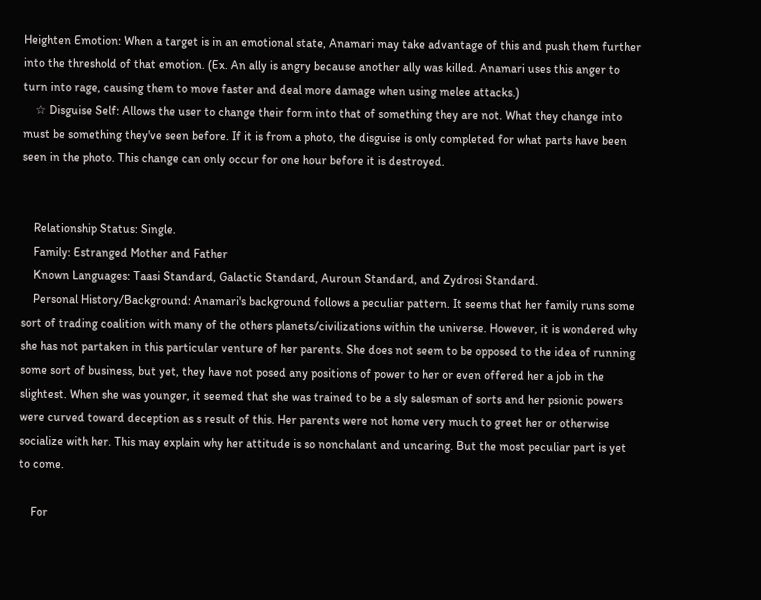Heighten Emotion: When a target is in an emotional state, Anamari may take advantage of this and push them further into the threshold of that emotion. (Ex. An ally is angry because another ally was killed. Anamari uses this anger to turn into rage, causing them to move faster and deal more damage when using melee attacks.)
    ☆ Disguise Self: Allows the user to change their form into that of something they are not. What they change into must be something they've seen before. If it is from a photo, the disguise is only completed for what parts have been seen in the photo. This change can only occur for one hour before it is destroyed.


    Relationship Status: Single.
    Family: Estranged Mother and Father
    Known Languages: Taasi Standard, Galactic Standard, Auroun Standard, and Zydrosi Standard.
    Personal History/Background: Anamari's background follows a peculiar pattern. It seems that her family runs some sort of trading coalition with many of the others planets/civilizations within the universe. However, it is wondered why she has not partaken in this particular venture of her parents. She does not seem to be opposed to the idea of running some sort of business, but yet, they have not posed any positions of power to her or even offered her a job in the slightest. When she was younger, it seemed that she was trained to be a sly salesman of sorts and her psionic powers were curved toward deception as s result of this. Her parents were not home very much to greet her or otherwise socialize with her. This may explain why her attitude is so nonchalant and uncaring. But the most peculiar part is yet to come.

    For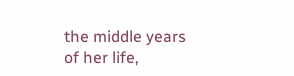the middle years of her life,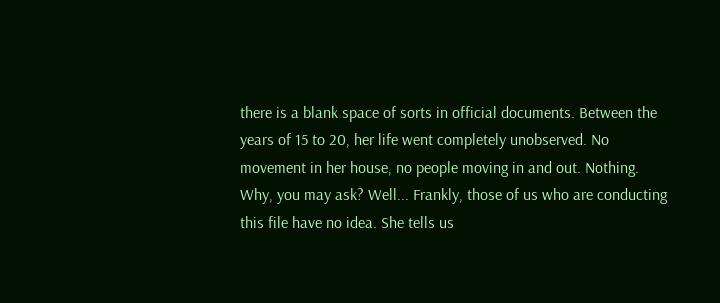there is a blank space of sorts in official documents. Between the years of 15 to 20, her life went completely unobserved. No movement in her house, no people moving in and out. Nothing. Why, you may ask? Well... Frankly, those of us who are conducting this file have no idea. She tells us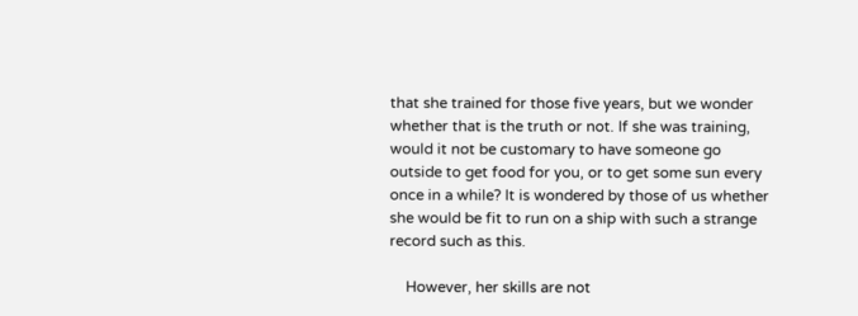that she trained for those five years, but we wonder whether that is the truth or not. If she was training, would it not be customary to have someone go outside to get food for you, or to get some sun every once in a while? It is wondered by those of us whether she would be fit to run on a ship with such a strange record such as this.

    However, her skills are not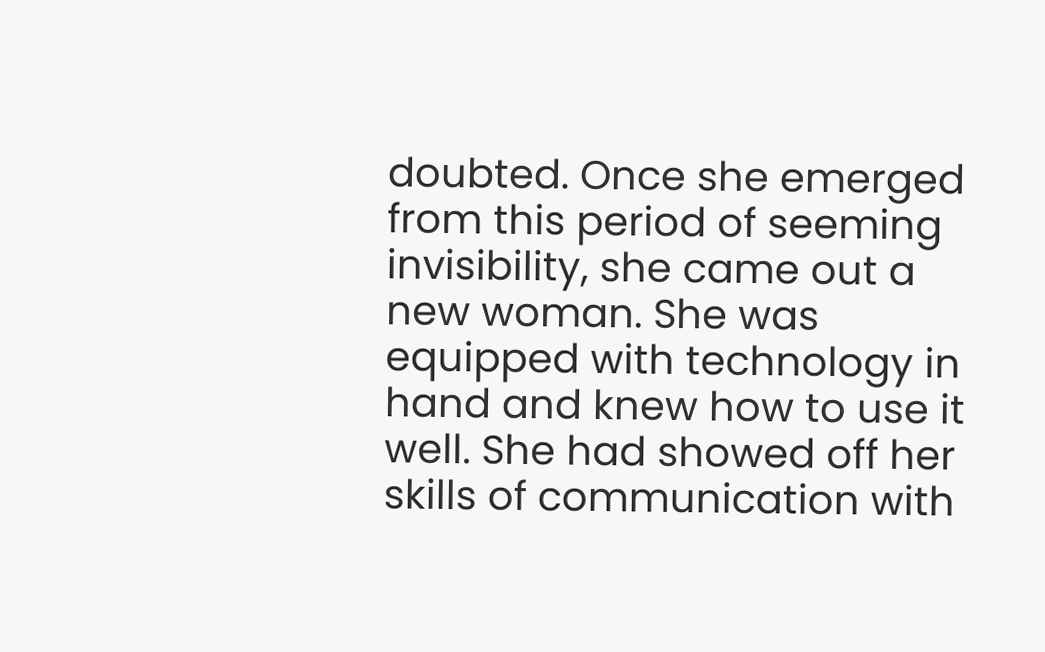doubted. Once she emerged from this period of seeming invisibility, she came out a new woman. She was equipped with technology in hand and knew how to use it well. She had showed off her skills of communication with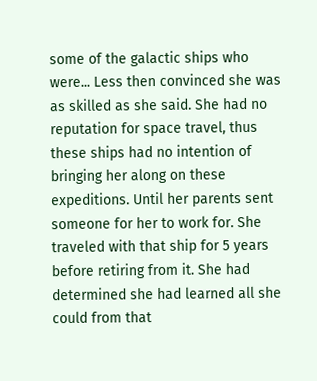some of the galactic ships who were... Less then convinced she was as skilled as she said. She had no reputation for space travel, thus these ships had no intention of bringing her along on these expeditions. Until her parents sent someone for her to work for. She traveled with that ship for 5 years before retiring from it. She had determined she had learned all she could from that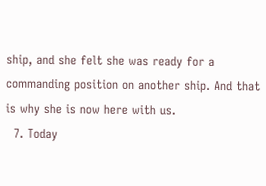ship, and she felt she was ready for a commanding position on another ship. And that is why she is now here with us.
  7. Today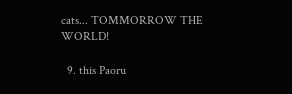cats... TOMMORROW THE WORLD!

  9. this Paoru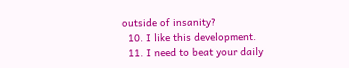outside of insanity?
  10. I like this development.
  11. I need to beat your daily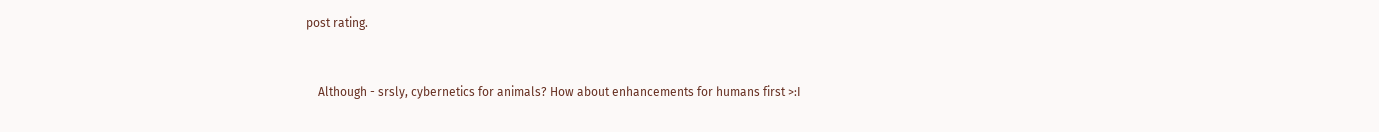post rating.


    Although - srsly, cybernetics for animals? How about enhancements for humans first >:I